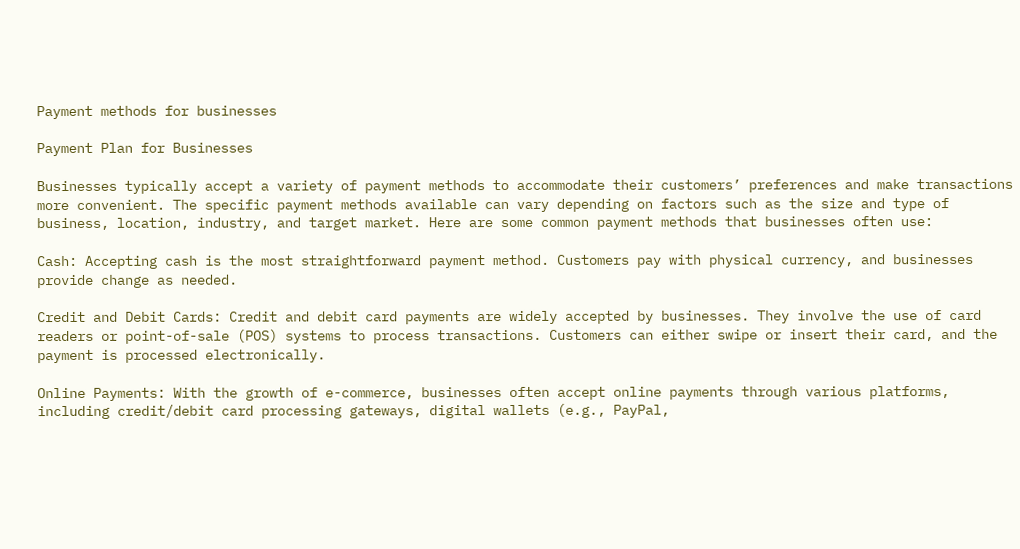Payment methods for businesses

Payment Plan for Businesses

Businesses typically accept a variety of payment methods to accommodate their customers’ preferences and make transactions more convenient. The specific payment methods available can vary depending on factors such as the size and type of business, location, industry, and target market. Here are some common payment methods that businesses often use:

Cash: Accepting cash is the most straightforward payment method. Customers pay with physical currency, and businesses provide change as needed.

Credit and Debit Cards: Credit and debit card payments are widely accepted by businesses. They involve the use of card readers or point-of-sale (POS) systems to process transactions. Customers can either swipe or insert their card, and the payment is processed electronically.

Online Payments: With the growth of e-commerce, businesses often accept online payments through various platforms, including credit/debit card processing gateways, digital wallets (e.g., PayPal,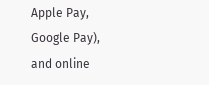Apple Pay, Google Pay), and online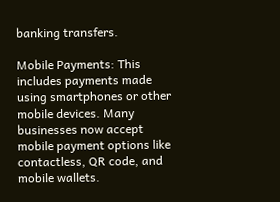banking transfers.

Mobile Payments: This includes payments made using smartphones or other mobile devices. Many businesses now accept mobile payment options like contactless, QR code, and mobile wallets.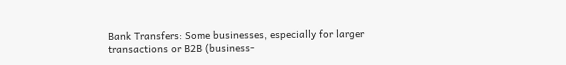Bank Transfers: Some businesses, especially for larger transactions or B2B (business-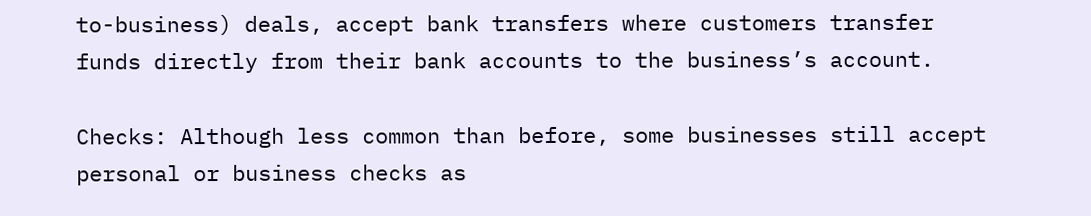to-business) deals, accept bank transfers where customers transfer funds directly from their bank accounts to the business’s account.

Checks: Although less common than before, some businesses still accept personal or business checks as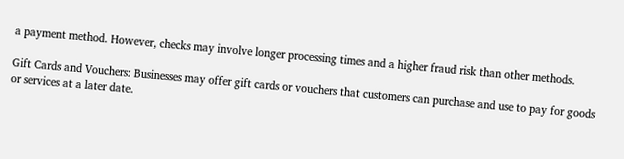a payment method. However, checks may involve longer processing times and a higher fraud risk than other methods.

Gift Cards and Vouchers: Businesses may offer gift cards or vouchers that customers can purchase and use to pay for goods or services at a later date.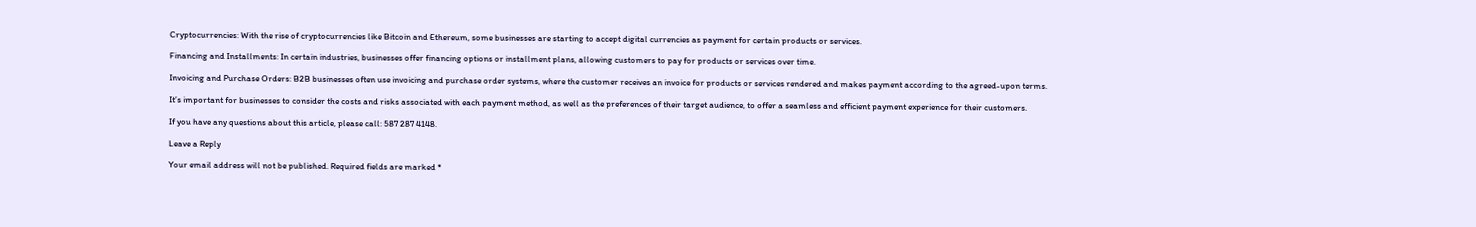Cryptocurrencies: With the rise of cryptocurrencies like Bitcoin and Ethereum, some businesses are starting to accept digital currencies as payment for certain products or services.

Financing and Installments: In certain industries, businesses offer financing options or installment plans, allowing customers to pay for products or services over time.

Invoicing and Purchase Orders: B2B businesses often use invoicing and purchase order systems, where the customer receives an invoice for products or services rendered and makes payment according to the agreed-upon terms.

It’s important for businesses to consider the costs and risks associated with each payment method, as well as the preferences of their target audience, to offer a seamless and efficient payment experience for their customers.

If you have any questions about this article, please call: 587 287 4148.

Leave a Reply

Your email address will not be published. Required fields are marked *